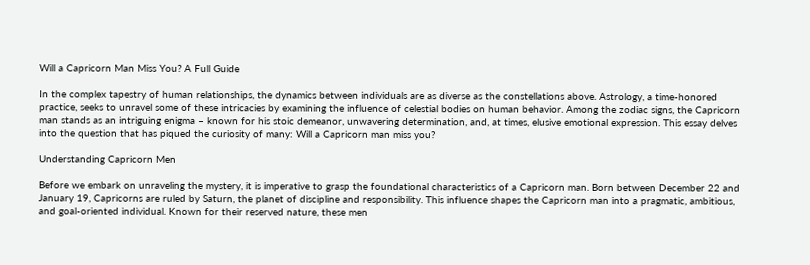Will a Capricorn Man Miss You? A Full Guide

In the complex tapestry of human relationships, the dynamics between individuals are as diverse as the constellations above. Astrology, a time-honored practice, seeks to unravel some of these intricacies by examining the influence of celestial bodies on human behavior. Among the zodiac signs, the Capricorn man stands as an intriguing enigma – known for his stoic demeanor, unwavering determination, and, at times, elusive emotional expression. This essay delves into the question that has piqued the curiosity of many: Will a Capricorn man miss you?

Understanding Capricorn Men

Before we embark on unraveling the mystery, it is imperative to grasp the foundational characteristics of a Capricorn man. Born between December 22 and January 19, Capricorns are ruled by Saturn, the planet of discipline and responsibility. This influence shapes the Capricorn man into a pragmatic, ambitious, and goal-oriented individual. Known for their reserved nature, these men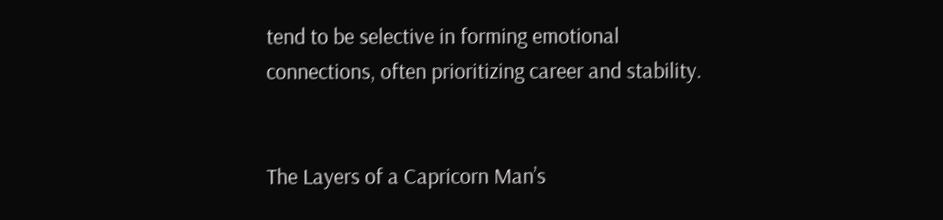tend to be selective in forming emotional connections, often prioritizing career and stability.


The Layers of a Capricorn Man’s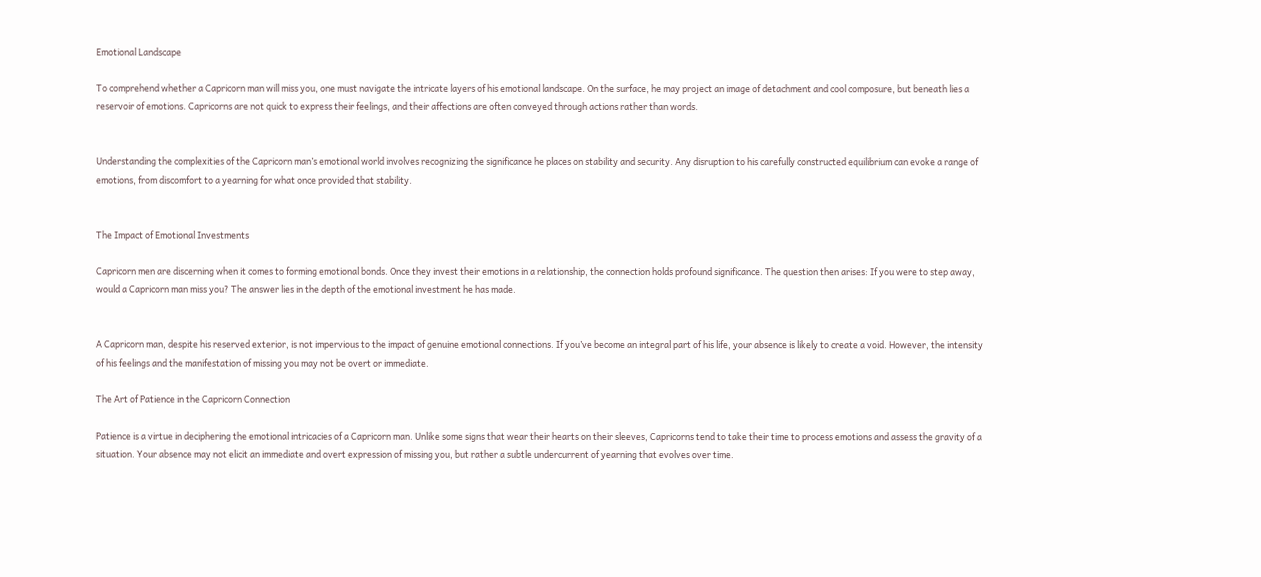Emotional Landscape

To comprehend whether a Capricorn man will miss you, one must navigate the intricate layers of his emotional landscape. On the surface, he may project an image of detachment and cool composure, but beneath lies a reservoir of emotions. Capricorns are not quick to express their feelings, and their affections are often conveyed through actions rather than words.


Understanding the complexities of the Capricorn man’s emotional world involves recognizing the significance he places on stability and security. Any disruption to his carefully constructed equilibrium can evoke a range of emotions, from discomfort to a yearning for what once provided that stability.


The Impact of Emotional Investments

Capricorn men are discerning when it comes to forming emotional bonds. Once they invest their emotions in a relationship, the connection holds profound significance. The question then arises: If you were to step away, would a Capricorn man miss you? The answer lies in the depth of the emotional investment he has made.


A Capricorn man, despite his reserved exterior, is not impervious to the impact of genuine emotional connections. If you’ve become an integral part of his life, your absence is likely to create a void. However, the intensity of his feelings and the manifestation of missing you may not be overt or immediate.

The Art of Patience in the Capricorn Connection

Patience is a virtue in deciphering the emotional intricacies of a Capricorn man. Unlike some signs that wear their hearts on their sleeves, Capricorns tend to take their time to process emotions and assess the gravity of a situation. Your absence may not elicit an immediate and overt expression of missing you, but rather a subtle undercurrent of yearning that evolves over time.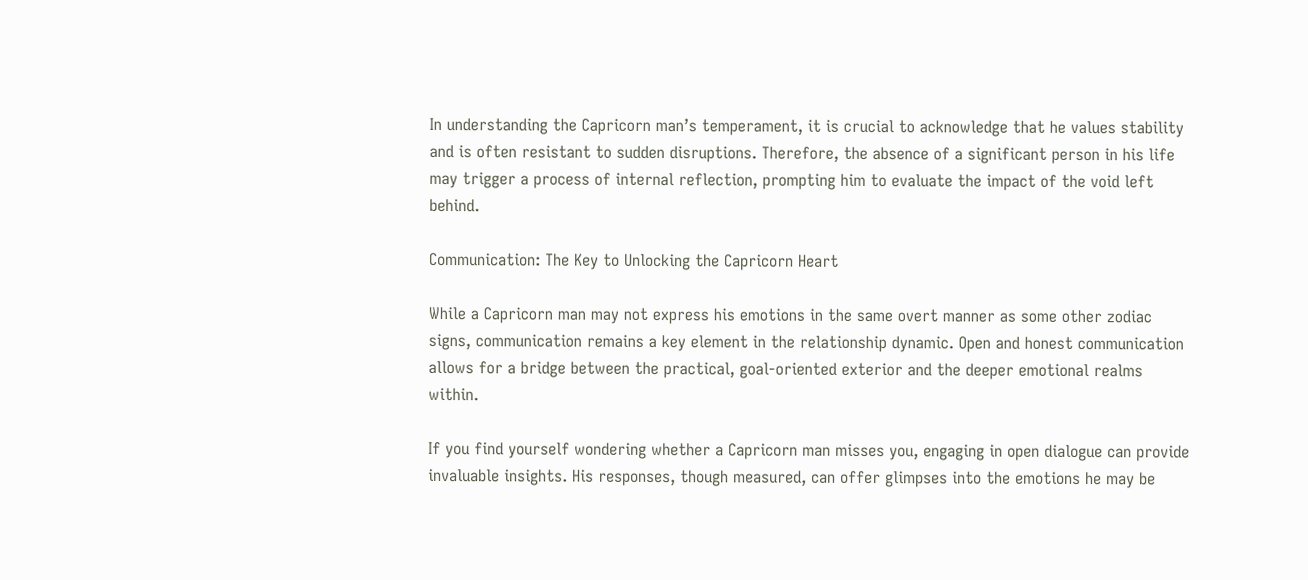In understanding the Capricorn man’s temperament, it is crucial to acknowledge that he values stability and is often resistant to sudden disruptions. Therefore, the absence of a significant person in his life may trigger a process of internal reflection, prompting him to evaluate the impact of the void left behind.

Communication: The Key to Unlocking the Capricorn Heart

While a Capricorn man may not express his emotions in the same overt manner as some other zodiac signs, communication remains a key element in the relationship dynamic. Open and honest communication allows for a bridge between the practical, goal-oriented exterior and the deeper emotional realms within.

If you find yourself wondering whether a Capricorn man misses you, engaging in open dialogue can provide invaluable insights. His responses, though measured, can offer glimpses into the emotions he may be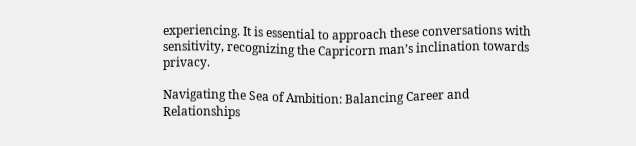experiencing. It is essential to approach these conversations with sensitivity, recognizing the Capricorn man’s inclination towards privacy.

Navigating the Sea of Ambition: Balancing Career and Relationships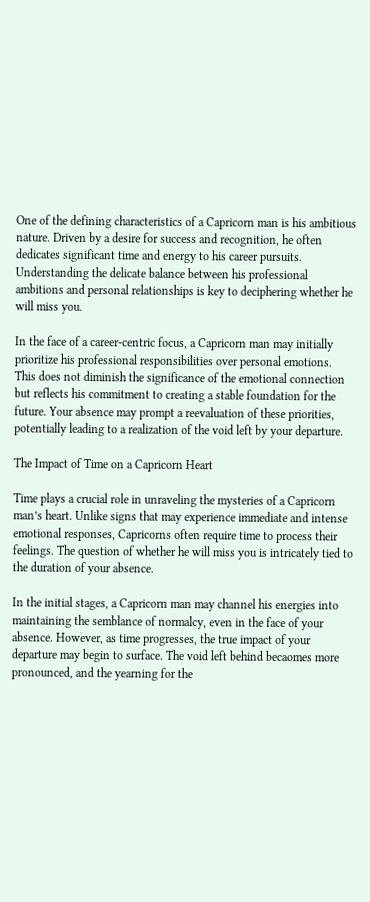One of the defining characteristics of a Capricorn man is his ambitious nature. Driven by a desire for success and recognition, he often dedicates significant time and energy to his career pursuits. Understanding the delicate balance between his professional ambitions and personal relationships is key to deciphering whether he will miss you.

In the face of a career-centric focus, a Capricorn man may initially prioritize his professional responsibilities over personal emotions. This does not diminish the significance of the emotional connection but reflects his commitment to creating a stable foundation for the future. Your absence may prompt a reevaluation of these priorities, potentially leading to a realization of the void left by your departure.

The Impact of Time on a Capricorn Heart

Time plays a crucial role in unraveling the mysteries of a Capricorn man’s heart. Unlike signs that may experience immediate and intense emotional responses, Capricorns often require time to process their feelings. The question of whether he will miss you is intricately tied to the duration of your absence.

In the initial stages, a Capricorn man may channel his energies into maintaining the semblance of normalcy, even in the face of your absence. However, as time progresses, the true impact of your departure may begin to surface. The void left behind becaomes more pronounced, and the yearning for the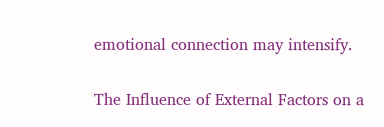emotional connection may intensify.

The Influence of External Factors on a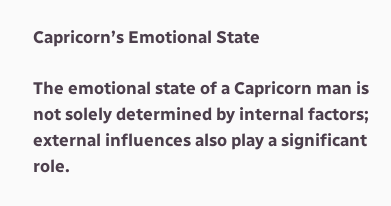Capricorn’s Emotional State

The emotional state of a Capricorn man is not solely determined by internal factors; external influences also play a significant role.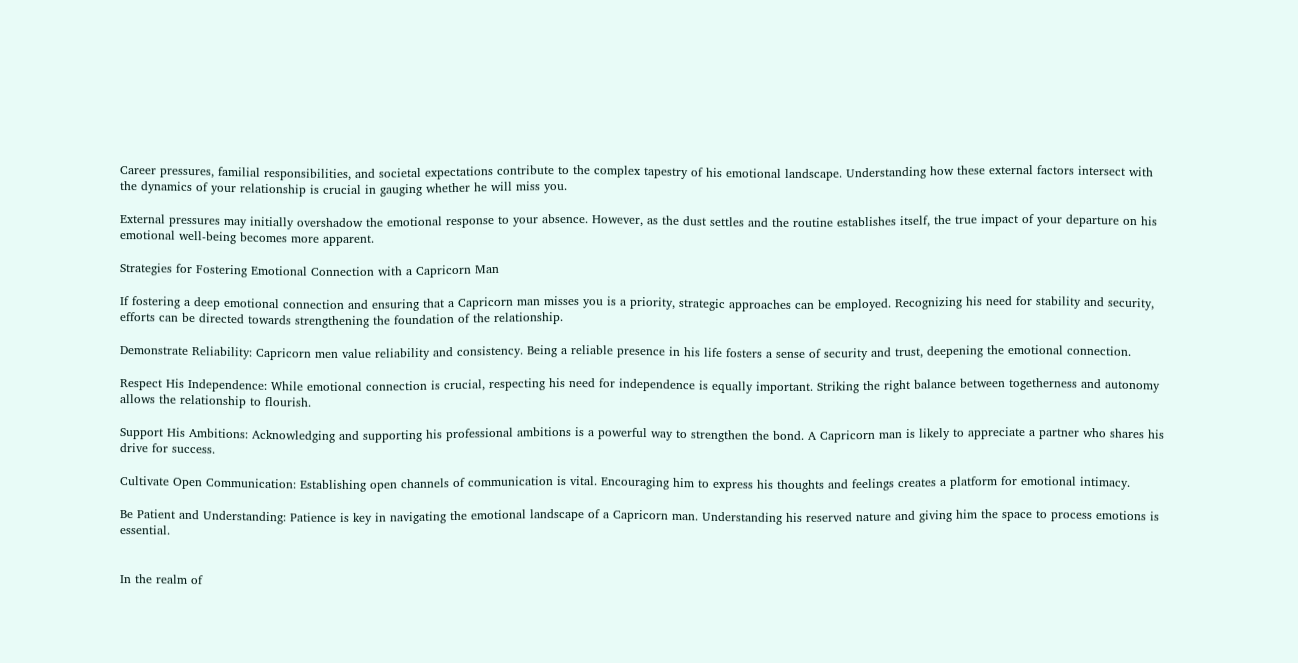Career pressures, familial responsibilities, and societal expectations contribute to the complex tapestry of his emotional landscape. Understanding how these external factors intersect with the dynamics of your relationship is crucial in gauging whether he will miss you.

External pressures may initially overshadow the emotional response to your absence. However, as the dust settles and the routine establishes itself, the true impact of your departure on his emotional well-being becomes more apparent.

Strategies for Fostering Emotional Connection with a Capricorn Man

If fostering a deep emotional connection and ensuring that a Capricorn man misses you is a priority, strategic approaches can be employed. Recognizing his need for stability and security, efforts can be directed towards strengthening the foundation of the relationship.

Demonstrate Reliability: Capricorn men value reliability and consistency. Being a reliable presence in his life fosters a sense of security and trust, deepening the emotional connection.

Respect His Independence: While emotional connection is crucial, respecting his need for independence is equally important. Striking the right balance between togetherness and autonomy allows the relationship to flourish.

Support His Ambitions: Acknowledging and supporting his professional ambitions is a powerful way to strengthen the bond. A Capricorn man is likely to appreciate a partner who shares his drive for success.

Cultivate Open Communication: Establishing open channels of communication is vital. Encouraging him to express his thoughts and feelings creates a platform for emotional intimacy.

Be Patient and Understanding: Patience is key in navigating the emotional landscape of a Capricorn man. Understanding his reserved nature and giving him the space to process emotions is essential.


In the realm of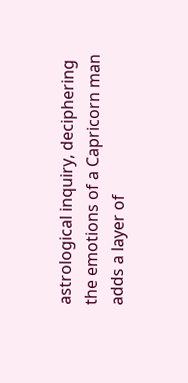astrological inquiry, deciphering the emotions of a Capricorn man adds a layer of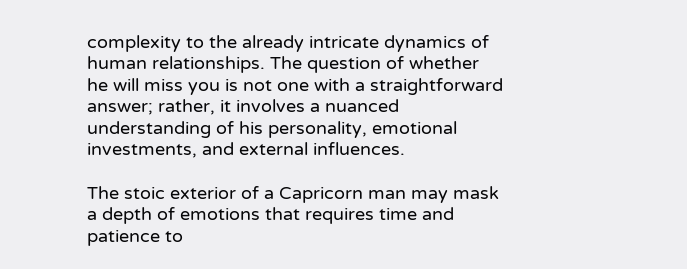complexity to the already intricate dynamics of human relationships. The question of whether he will miss you is not one with a straightforward answer; rather, it involves a nuanced understanding of his personality, emotional investments, and external influences.

The stoic exterior of a Capricorn man may mask a depth of emotions that requires time and patience to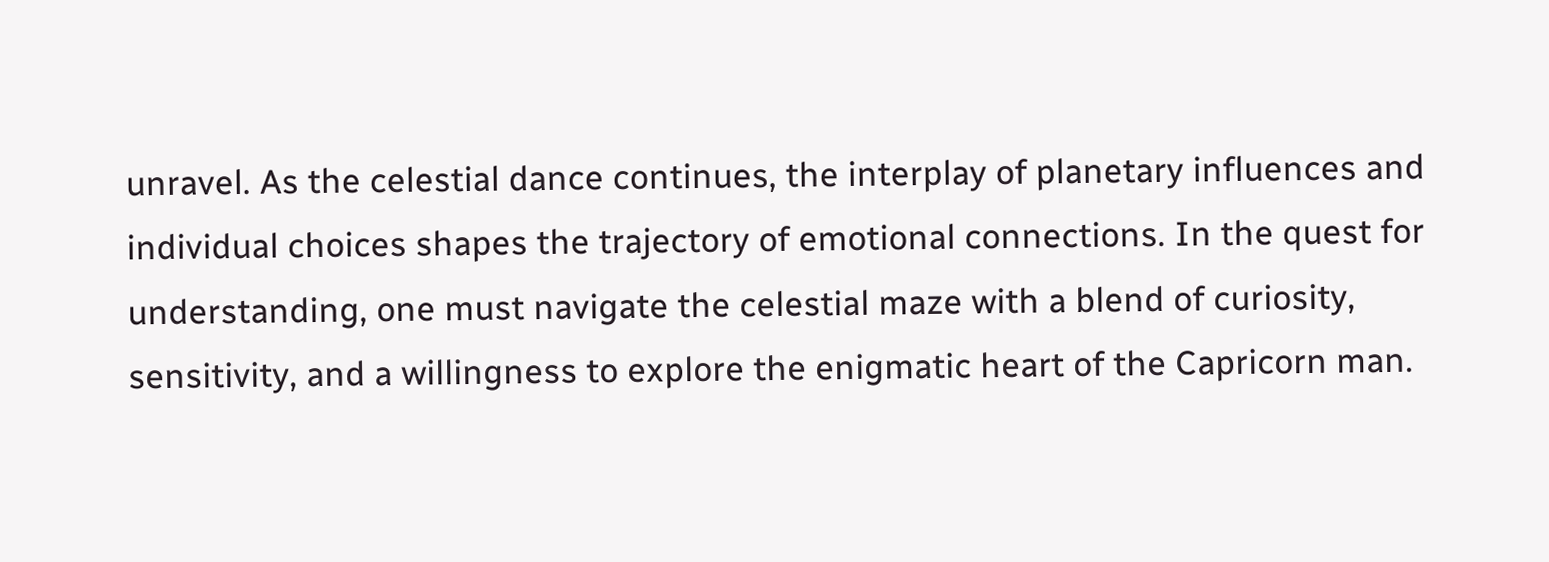unravel. As the celestial dance continues, the interplay of planetary influences and individual choices shapes the trajectory of emotional connections. In the quest for understanding, one must navigate the celestial maze with a blend of curiosity, sensitivity, and a willingness to explore the enigmatic heart of the Capricorn man.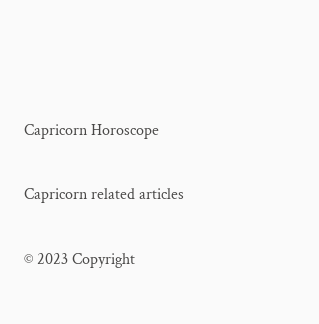Capricorn Horoscope

Capricorn related articles

© 2023 Copyright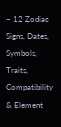– 12 Zodiac Signs, Dates, Symbols, Traits, Compatibility & Element